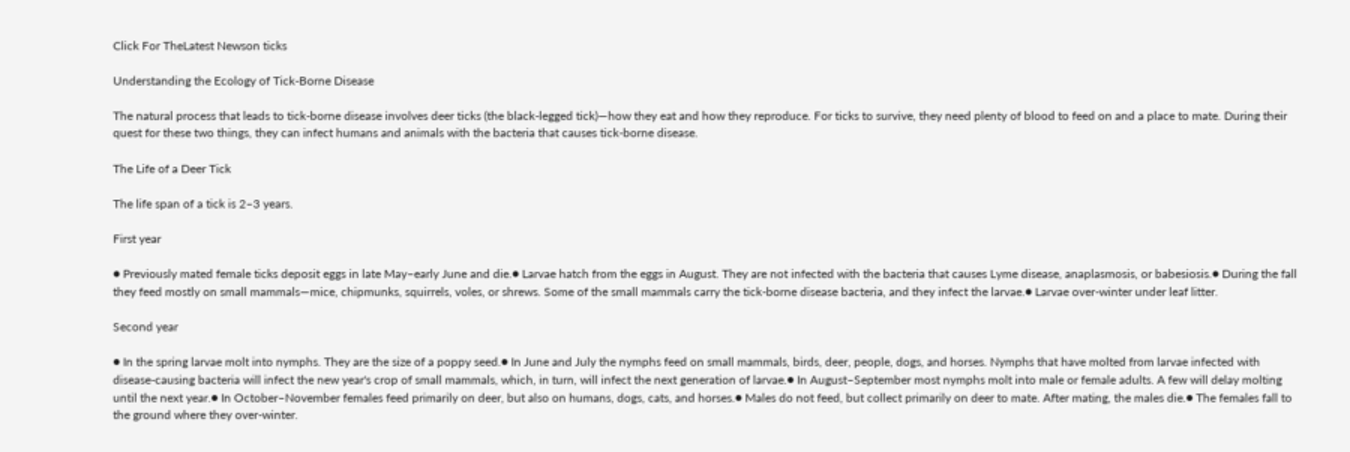Click For TheLatest Newson ticks

Understanding the Ecology of Tick-Borne Disease

The natural process that leads to tick-borne disease involves deer ticks (the black-legged tick)—how they eat and how they reproduce. For ticks to survive, they need plenty of blood to feed on and a place to mate. During their quest for these two things, they can infect humans and animals with the bacteria that causes tick-borne disease.

The Life of a Deer Tick

The life span of a tick is 2–3 years.

First year

● Previously mated female ticks deposit eggs in late May–early June and die.● Larvae hatch from the eggs in August. They are not infected with the bacteria that causes Lyme disease, anaplasmosis, or babesiosis.● During the fall they feed mostly on small mammals—mice, chipmunks, squirrels, voles, or shrews. Some of the small mammals carry the tick-borne disease bacteria, and they infect the larvae.● Larvae over-winter under leaf litter.

Second year

● In the spring larvae molt into nymphs. They are the size of a poppy seed.● In June and July the nymphs feed on small mammals, birds, deer, people, dogs, and horses. Nymphs that have molted from larvae infected with disease-causing bacteria will infect the new year's crop of small mammals, which, in turn, will infect the next generation of larvae.● In August–September most nymphs molt into male or female adults. A few will delay molting until the next year.● In October–November females feed primarily on deer, but also on humans, dogs, cats, and horses.● Males do not feed, but collect primarily on deer to mate. After mating, the males die.● The females fall to the ground where they over-winter.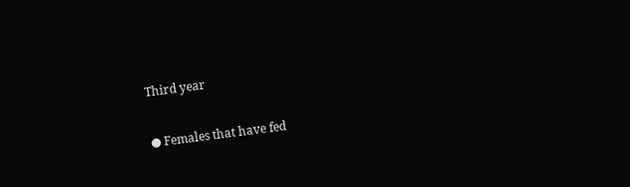Third year

● Females that have fed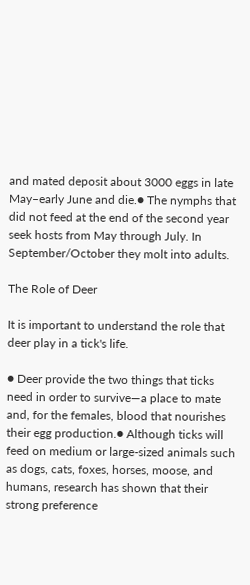and mated deposit about 3000 eggs in late May–early June and die.● The nymphs that did not feed at the end of the second year seek hosts from May through July. In September/October they molt into adults.

The Role of Deer

It is important to understand the role that deer play in a tick's life.

● Deer provide the two things that ticks need in order to survive—a place to mate and, for the females, blood that nourishes their egg production.● Although ticks will feed on medium or large-sized animals such as dogs, cats, foxes, horses, moose, and humans, research has shown that their strong preference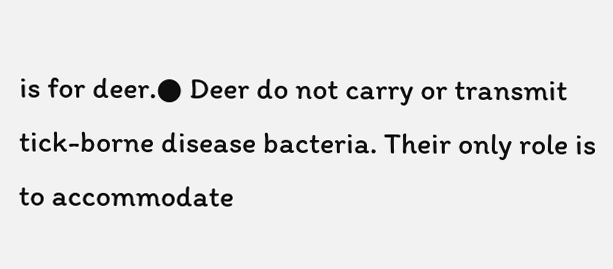is for deer.● Deer do not carry or transmit tick-borne disease bacteria. Their only role is to accommodate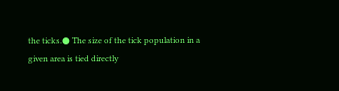the ticks.● The size of the tick population in a given area is tied directly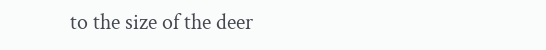to the size of the deer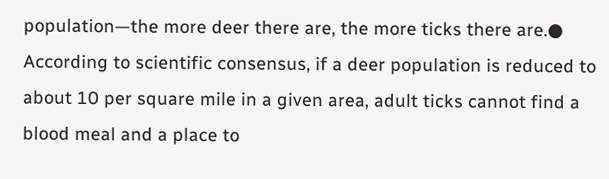population—the more deer there are, the more ticks there are.● According to scientific consensus, if a deer population is reduced to about 10 per square mile in a given area, adult ticks cannot find a blood meal and a place to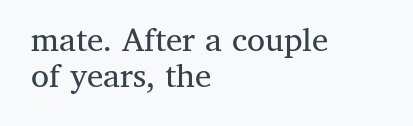mate. After a couple of years, the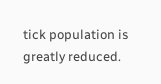tick population is greatly reduced.